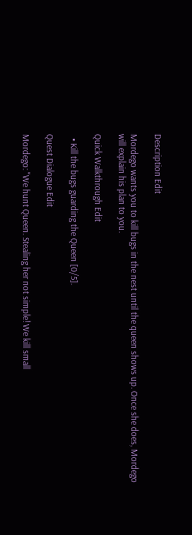Description Edit

Mordego wants you to kill bugs in the nest until the queen shows up. Once she does, Mordego will explain his plan to you.

Quick Walkthrough Edit

  • Kill the bugs guarding the Queen [0/5].

Quest Dialogue Edit

Mordego: "We hunt Queen. Stealing her not simple! We kill small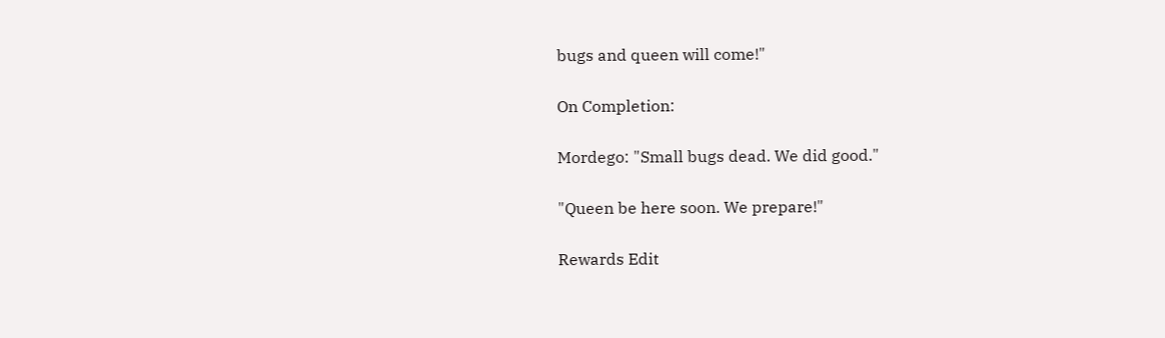bugs and queen will come!"

On Completion:

Mordego: "Small bugs dead. We did good."

"Queen be here soon. We prepare!"

Rewards Edit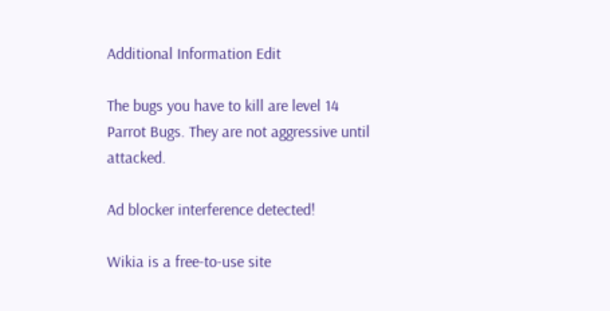Additional Information Edit

The bugs you have to kill are level 14 Parrot Bugs. They are not aggressive until attacked.

Ad blocker interference detected!

Wikia is a free-to-use site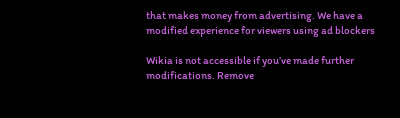that makes money from advertising. We have a modified experience for viewers using ad blockers

Wikia is not accessible if you’ve made further modifications. Remove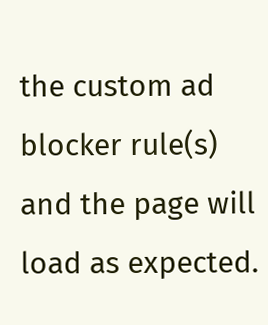the custom ad blocker rule(s) and the page will load as expected.